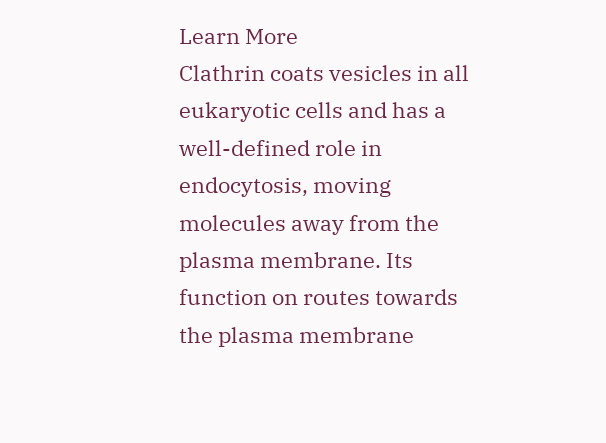Learn More
Clathrin coats vesicles in all eukaryotic cells and has a well-defined role in endocytosis, moving molecules away from the plasma membrane. Its function on routes towards the plasma membrane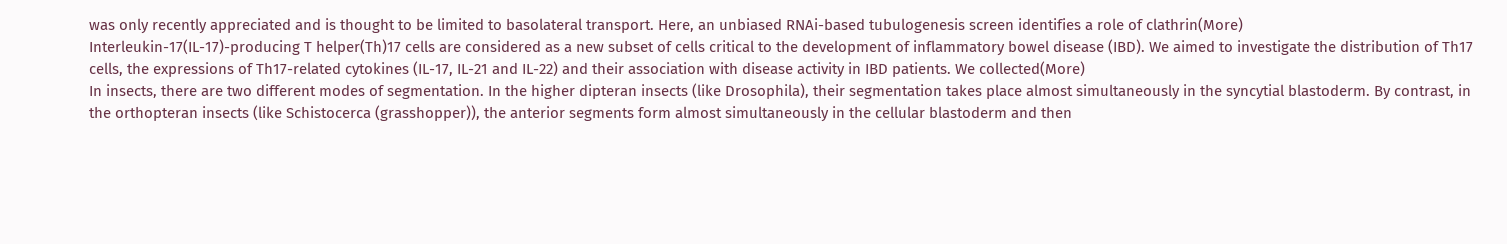was only recently appreciated and is thought to be limited to basolateral transport. Here, an unbiased RNAi-based tubulogenesis screen identifies a role of clathrin(More)
Interleukin-17(IL-17)-producing T helper(Th)17 cells are considered as a new subset of cells critical to the development of inflammatory bowel disease (IBD). We aimed to investigate the distribution of Th17 cells, the expressions of Th17-related cytokines (IL-17, IL-21 and IL-22) and their association with disease activity in IBD patients. We collected(More)
In insects, there are two different modes of segmentation. In the higher dipteran insects (like Drosophila), their segmentation takes place almost simultaneously in the syncytial blastoderm. By contrast, in the orthopteran insects (like Schistocerca (grasshopper)), the anterior segments form almost simultaneously in the cellular blastoderm and then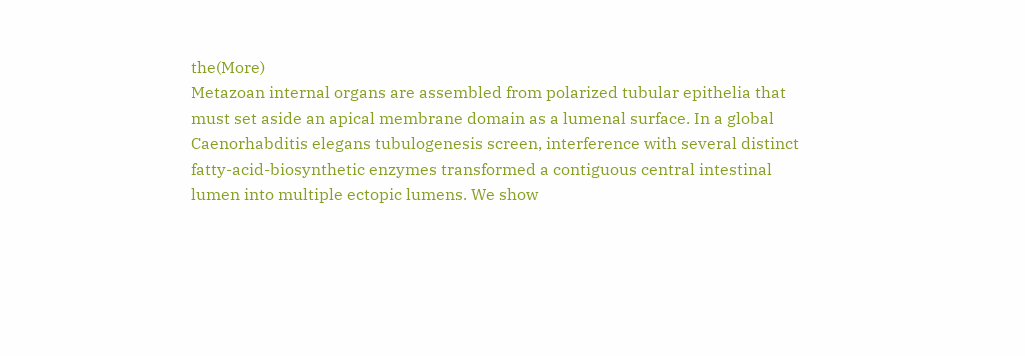the(More)
Metazoan internal organs are assembled from polarized tubular epithelia that must set aside an apical membrane domain as a lumenal surface. In a global Caenorhabditis elegans tubulogenesis screen, interference with several distinct fatty-acid-biosynthetic enzymes transformed a contiguous central intestinal lumen into multiple ectopic lumens. We show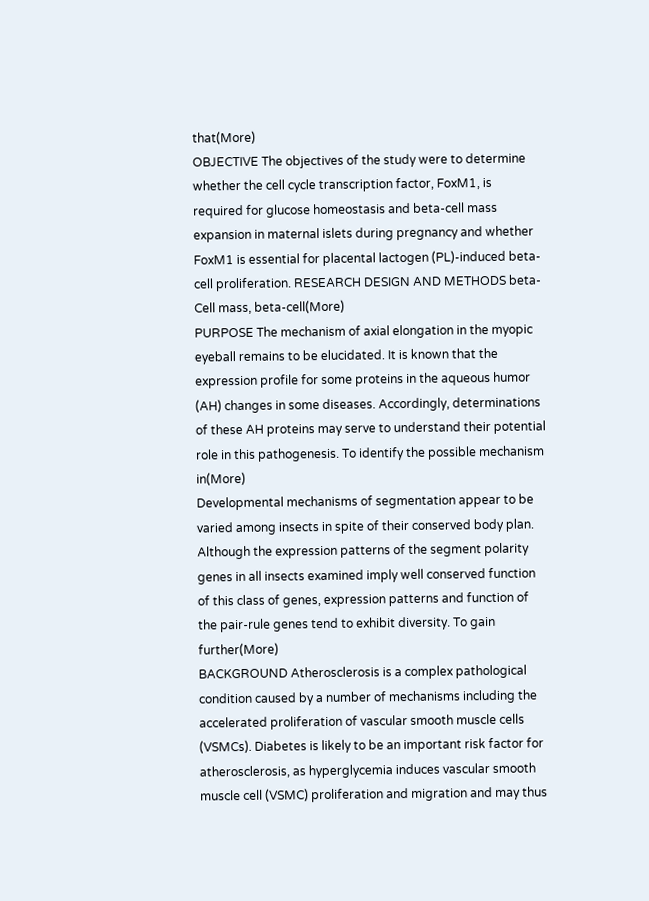that(More)
OBJECTIVE The objectives of the study were to determine whether the cell cycle transcription factor, FoxM1, is required for glucose homeostasis and beta-cell mass expansion in maternal islets during pregnancy and whether FoxM1 is essential for placental lactogen (PL)-induced beta-cell proliferation. RESEARCH DESIGN AND METHODS beta-Cell mass, beta-cell(More)
PURPOSE The mechanism of axial elongation in the myopic eyeball remains to be elucidated. It is known that the expression profile for some proteins in the aqueous humor (AH) changes in some diseases. Accordingly, determinations of these AH proteins may serve to understand their potential role in this pathogenesis. To identify the possible mechanism in(More)
Developmental mechanisms of segmentation appear to be varied among insects in spite of their conserved body plan. Although the expression patterns of the segment polarity genes in all insects examined imply well conserved function of this class of genes, expression patterns and function of the pair-rule genes tend to exhibit diversity. To gain further(More)
BACKGROUND Atherosclerosis is a complex pathological condition caused by a number of mechanisms including the accelerated proliferation of vascular smooth muscle cells (VSMCs). Diabetes is likely to be an important risk factor for atherosclerosis, as hyperglycemia induces vascular smooth muscle cell (VSMC) proliferation and migration and may thus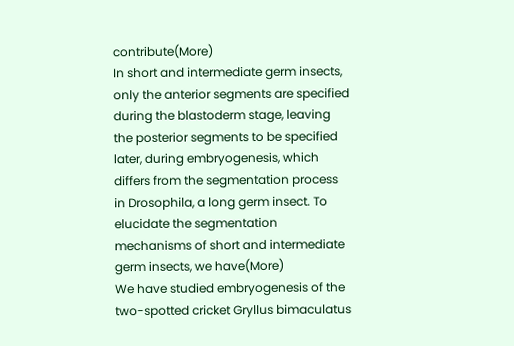contribute(More)
In short and intermediate germ insects, only the anterior segments are specified during the blastoderm stage, leaving the posterior segments to be specified later, during embryogenesis, which differs from the segmentation process in Drosophila, a long germ insect. To elucidate the segmentation mechanisms of short and intermediate germ insects, we have(More)
We have studied embryogenesis of the two-spotted cricket Gryllus bimaculatus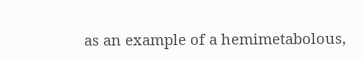as an example of a hemimetabolous,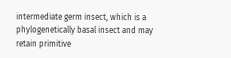intermediate germ insect, which is a phylogenetically basal insect and may retain primitive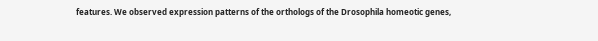features. We observed expression patterns of the orthologs of the Drosophila homeotic genes,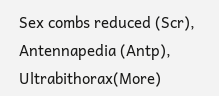Sex combs reduced (Scr), Antennapedia (Antp), Ultrabithorax(More)